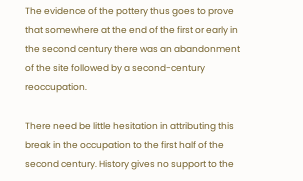The evidence of the pottery thus goes to prove that somewhere at the end of the first or early in the second century there was an abandonment of the site followed by a second-century reoccupation.

There need be little hesitation in attributing this break in the occupation to the first half of the second century. History gives no support to the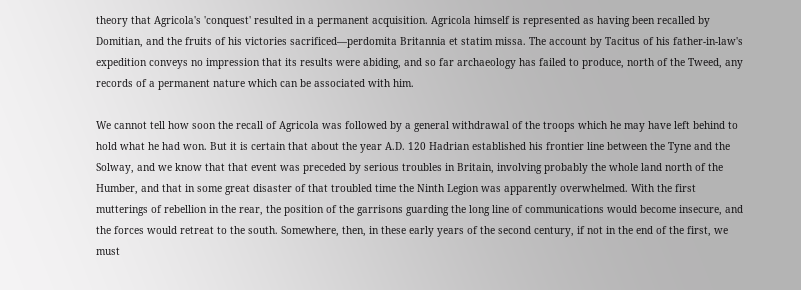theory that Agricola's 'conquest' resulted in a permanent acquisition. Agricola himself is represented as having been recalled by Domitian, and the fruits of his victories sacrificed—perdomita Britannia et statim missa. The account by Tacitus of his father-in-law's expedition conveys no impression that its results were abiding, and so far archaeology has failed to produce, north of the Tweed, any records of a permanent nature which can be associated with him.

We cannot tell how soon the recall of Agricola was followed by a general withdrawal of the troops which he may have left behind to hold what he had won. But it is certain that about the year A.D. 120 Hadrian established his frontier line between the Tyne and the Solway, and we know that that event was preceded by serious troubles in Britain, involving probably the whole land north of the Humber, and that in some great disaster of that troubled time the Ninth Legion was apparently overwhelmed. With the first mutterings of rebellion in the rear, the position of the garrisons guarding the long line of communications would become insecure, and the forces would retreat to the south. Somewhere, then, in these early years of the second century, if not in the end of the first, we must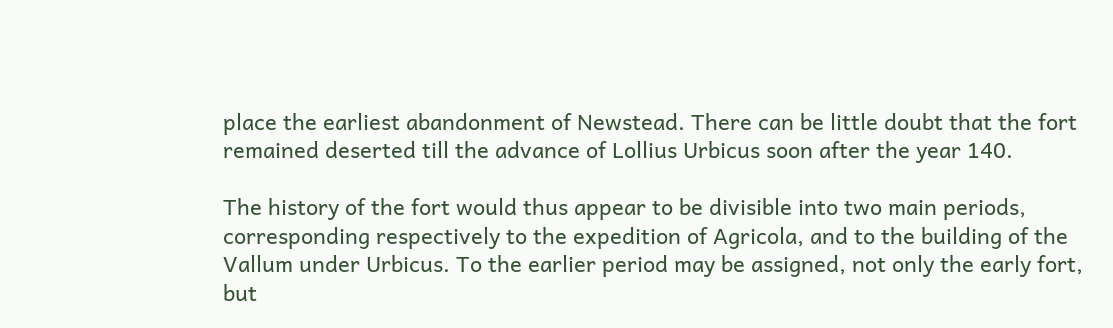place the earliest abandonment of Newstead. There can be little doubt that the fort remained deserted till the advance of Lollius Urbicus soon after the year 140.

The history of the fort would thus appear to be divisible into two main periods, corresponding respectively to the expedition of Agricola, and to the building of the Vallum under Urbicus. To the earlier period may be assigned, not only the early fort, but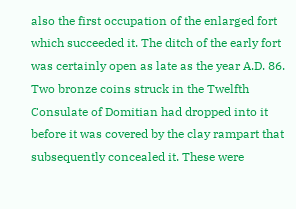also the first occupation of the enlarged fort which succeeded it. The ditch of the early fort was certainly open as late as the year A.D. 86. Two bronze coins struck in the Twelfth Consulate of Domitian had dropped into it before it was covered by the clay rampart that subsequently concealed it. These were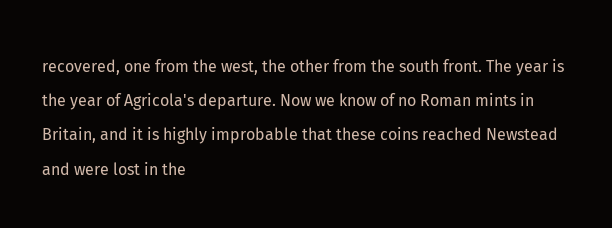recovered, one from the west, the other from the south front. The year is the year of Agricola's departure. Now we know of no Roman mints in Britain, and it is highly improbable that these coins reached Newstead and were lost in the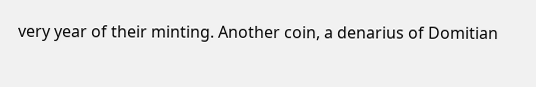very year of their minting. Another coin, a denarius of Domitian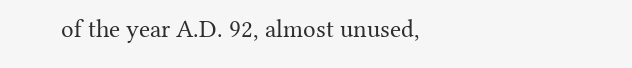of the year A.D. 92, almost unused,